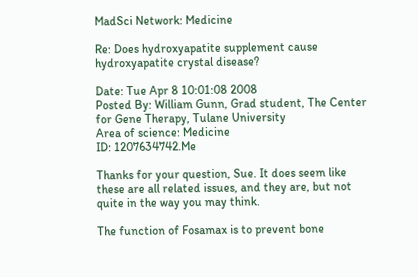MadSci Network: Medicine

Re: Does hydroxyapatite supplement cause hydroxyapatite crystal disease?

Date: Tue Apr 8 10:01:08 2008
Posted By: William Gunn, Grad student, The Center for Gene Therapy, Tulane University
Area of science: Medicine
ID: 1207634742.Me

Thanks for your question, Sue. It does seem like these are all related issues, and they are, but not quite in the way you may think.

The function of Fosamax is to prevent bone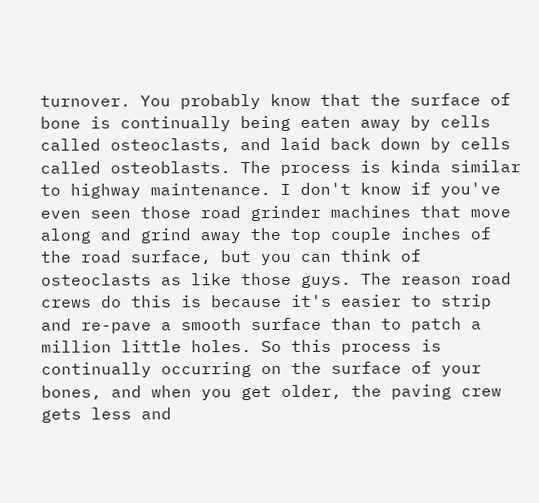turnover. You probably know that the surface of bone is continually being eaten away by cells called osteoclasts, and laid back down by cells called osteoblasts. The process is kinda similar to highway maintenance. I don't know if you've even seen those road grinder machines that move along and grind away the top couple inches of the road surface, but you can think of osteoclasts as like those guys. The reason road crews do this is because it's easier to strip and re-pave a smooth surface than to patch a million little holes. So this process is continually occurring on the surface of your bones, and when you get older, the paving crew gets less and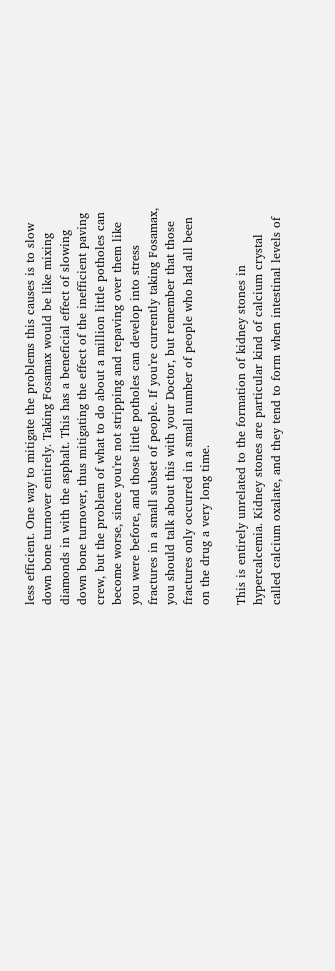less efficient. One way to mitigate the problems this causes is to slow down bone turnover entirely. Taking Fosamax would be like mixing diamonds in with the asphalt. This has a beneficial effect of slowing down bone turnover, thus mitigating the effect of the inefficient paving crew, but the problem of what to do about a million little potholes can become worse, since you're not stripping and repaving over them like you were before, and those little potholes can develop into stress fractures in a small subset of people. If you're currently taking Fosamax, you should talk about this with your Doctor, but remember that those fractures only occurred in a small number of people who had all been on the drug a very long time.

This is entirely unrelated to the formation of kidney stones in hypercalcemia. Kidney stones are particular kind of calcium crystal called calcium oxalate, and they tend to form when intestinal levels of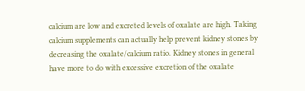calcium are low and excreted levels of oxalate are high. Taking calcium supplements can actually help prevent kidney stones by decreasing the oxalate/calcium ratio. Kidney stones in general have more to do with excessive excretion of the oxalate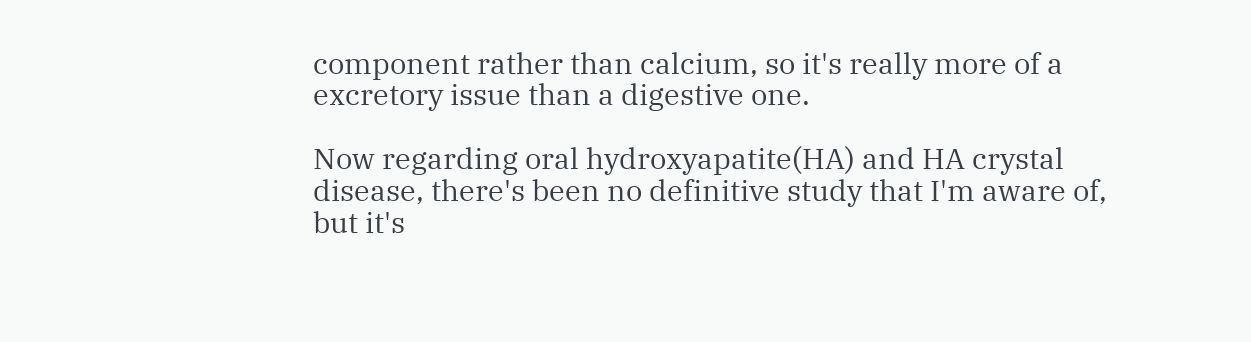component rather than calcium, so it's really more of a excretory issue than a digestive one.

Now regarding oral hydroxyapatite(HA) and HA crystal disease, there's been no definitive study that I'm aware of, but it's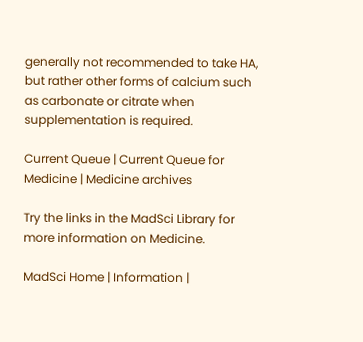generally not recommended to take HA, but rather other forms of calcium such as carbonate or citrate when supplementation is required.

Current Queue | Current Queue for Medicine | Medicine archives

Try the links in the MadSci Library for more information on Medicine.

MadSci Home | Information |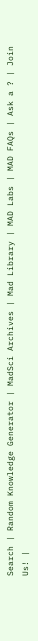Search | Random Knowledge Generator | MadSci Archives | Mad Library | MAD Labs | MAD FAQs | Ask a ? | Join Us! |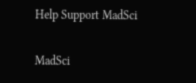Help Support MadSci

MadSci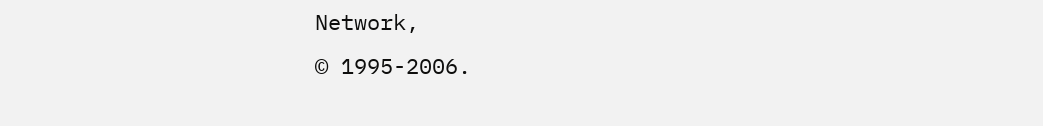Network,
© 1995-2006.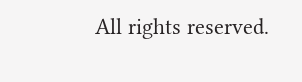All rights reserved.